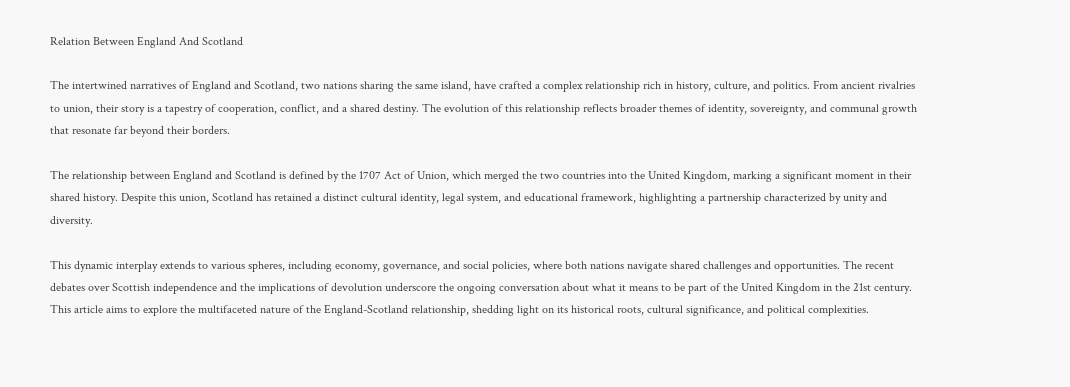Relation Between England And Scotland

The intertwined narratives of England and Scotland, two nations sharing the same island, have crafted a complex relationship rich in history, culture, and politics. From ancient rivalries to union, their story is a tapestry of cooperation, conflict, and a shared destiny. The evolution of this relationship reflects broader themes of identity, sovereignty, and communal growth that resonate far beyond their borders.

The relationship between England and Scotland is defined by the 1707 Act of Union, which merged the two countries into the United Kingdom, marking a significant moment in their shared history. Despite this union, Scotland has retained a distinct cultural identity, legal system, and educational framework, highlighting a partnership characterized by unity and diversity.

This dynamic interplay extends to various spheres, including economy, governance, and social policies, where both nations navigate shared challenges and opportunities. The recent debates over Scottish independence and the implications of devolution underscore the ongoing conversation about what it means to be part of the United Kingdom in the 21st century. This article aims to explore the multifaceted nature of the England-Scotland relationship, shedding light on its historical roots, cultural significance, and political complexities.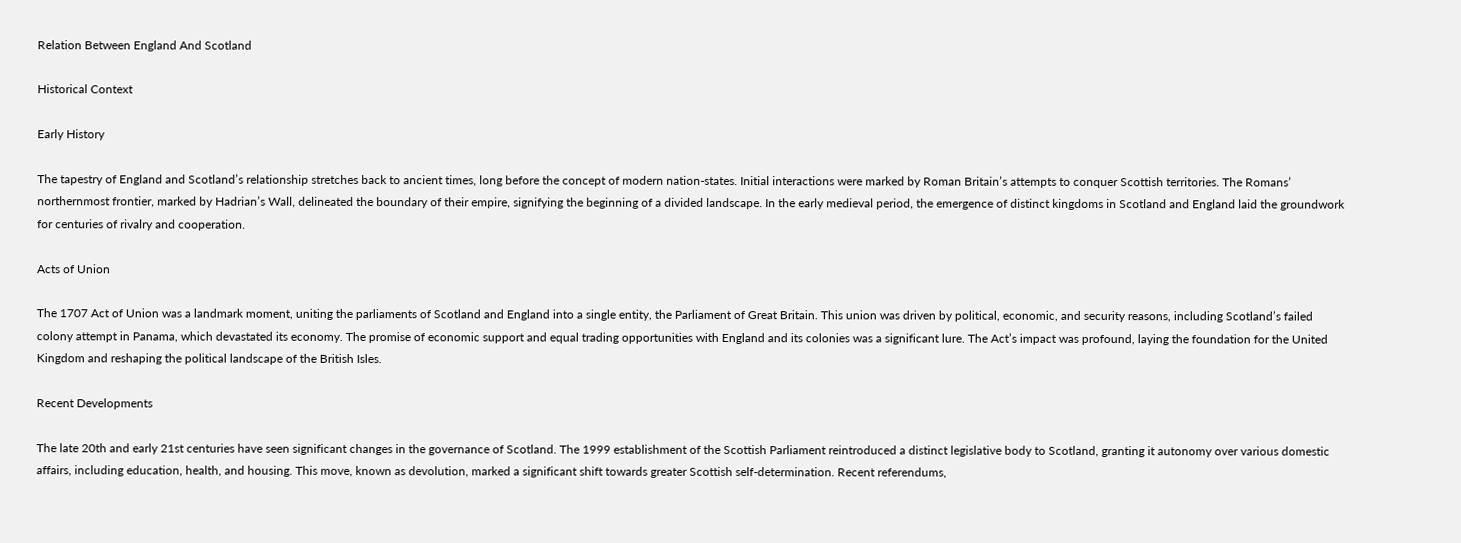Relation Between England And Scotland

Historical Context

Early History

The tapestry of England and Scotland’s relationship stretches back to ancient times, long before the concept of modern nation-states. Initial interactions were marked by Roman Britain’s attempts to conquer Scottish territories. The Romans’ northernmost frontier, marked by Hadrian’s Wall, delineated the boundary of their empire, signifying the beginning of a divided landscape. In the early medieval period, the emergence of distinct kingdoms in Scotland and England laid the groundwork for centuries of rivalry and cooperation.

Acts of Union

The 1707 Act of Union was a landmark moment, uniting the parliaments of Scotland and England into a single entity, the Parliament of Great Britain. This union was driven by political, economic, and security reasons, including Scotland’s failed colony attempt in Panama, which devastated its economy. The promise of economic support and equal trading opportunities with England and its colonies was a significant lure. The Act’s impact was profound, laying the foundation for the United Kingdom and reshaping the political landscape of the British Isles.

Recent Developments

The late 20th and early 21st centuries have seen significant changes in the governance of Scotland. The 1999 establishment of the Scottish Parliament reintroduced a distinct legislative body to Scotland, granting it autonomy over various domestic affairs, including education, health, and housing. This move, known as devolution, marked a significant shift towards greater Scottish self-determination. Recent referendums,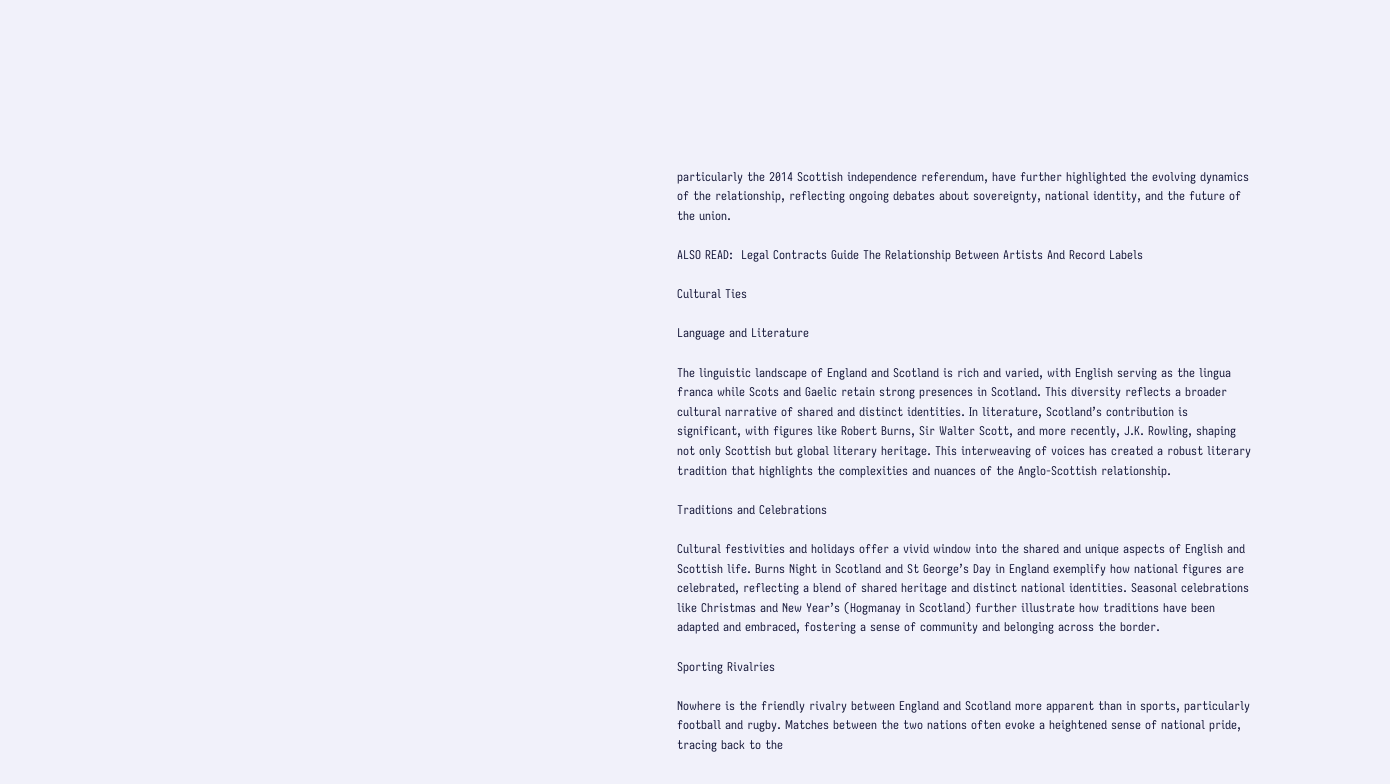particularly the 2014 Scottish independence referendum, have further highlighted the evolving dynamics of the relationship, reflecting ongoing debates about sovereignty, national identity, and the future of the union.

ALSO READ:  Legal Contracts Guide The Relationship Between Artists And Record Labels

Cultural Ties

Language and Literature

The linguistic landscape of England and Scotland is rich and varied, with English serving as the lingua franca while Scots and Gaelic retain strong presences in Scotland. This diversity reflects a broader cultural narrative of shared and distinct identities. In literature, Scotland’s contribution is significant, with figures like Robert Burns, Sir Walter Scott, and more recently, J.K. Rowling, shaping not only Scottish but global literary heritage. This interweaving of voices has created a robust literary tradition that highlights the complexities and nuances of the Anglo-Scottish relationship.

Traditions and Celebrations

Cultural festivities and holidays offer a vivid window into the shared and unique aspects of English and Scottish life. Burns Night in Scotland and St George’s Day in England exemplify how national figures are celebrated, reflecting a blend of shared heritage and distinct national identities. Seasonal celebrations like Christmas and New Year’s (Hogmanay in Scotland) further illustrate how traditions have been adapted and embraced, fostering a sense of community and belonging across the border.

Sporting Rivalries

Nowhere is the friendly rivalry between England and Scotland more apparent than in sports, particularly football and rugby. Matches between the two nations often evoke a heightened sense of national pride, tracing back to the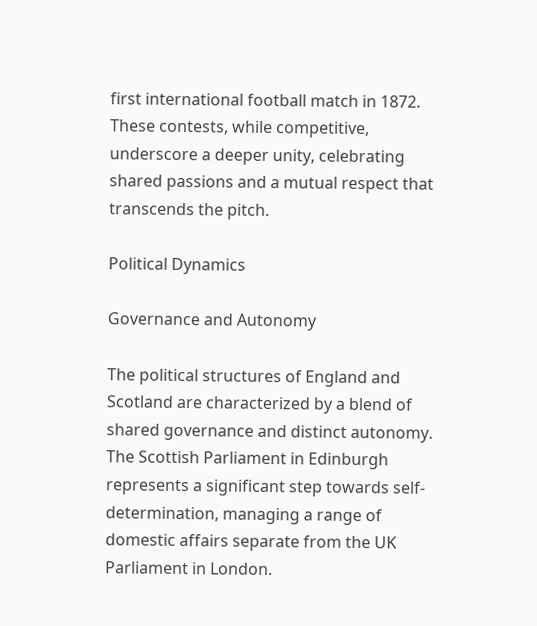first international football match in 1872. These contests, while competitive, underscore a deeper unity, celebrating shared passions and a mutual respect that transcends the pitch.

Political Dynamics

Governance and Autonomy

The political structures of England and Scotland are characterized by a blend of shared governance and distinct autonomy. The Scottish Parliament in Edinburgh represents a significant step towards self-determination, managing a range of domestic affairs separate from the UK Parliament in London.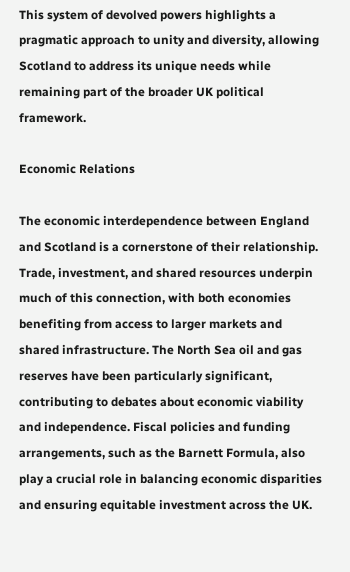This system of devolved powers highlights a pragmatic approach to unity and diversity, allowing Scotland to address its unique needs while remaining part of the broader UK political framework.

Economic Relations

The economic interdependence between England and Scotland is a cornerstone of their relationship. Trade, investment, and shared resources underpin much of this connection, with both economies benefiting from access to larger markets and shared infrastructure. The North Sea oil and gas reserves have been particularly significant, contributing to debates about economic viability and independence. Fiscal policies and funding arrangements, such as the Barnett Formula, also play a crucial role in balancing economic disparities and ensuring equitable investment across the UK.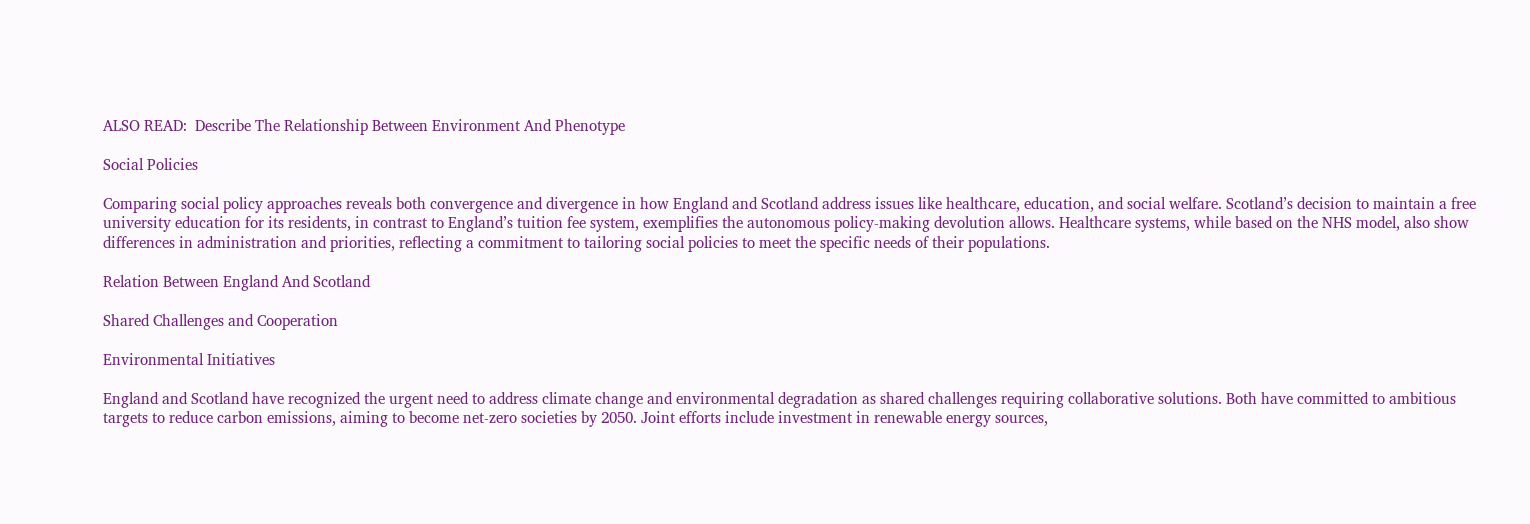ALSO READ:  Describe The Relationship Between Environment And Phenotype

Social Policies

Comparing social policy approaches reveals both convergence and divergence in how England and Scotland address issues like healthcare, education, and social welfare. Scotland’s decision to maintain a free university education for its residents, in contrast to England’s tuition fee system, exemplifies the autonomous policy-making devolution allows. Healthcare systems, while based on the NHS model, also show differences in administration and priorities, reflecting a commitment to tailoring social policies to meet the specific needs of their populations.

Relation Between England And Scotland

Shared Challenges and Cooperation

Environmental Initiatives

England and Scotland have recognized the urgent need to address climate change and environmental degradation as shared challenges requiring collaborative solutions. Both have committed to ambitious targets to reduce carbon emissions, aiming to become net-zero societies by 2050. Joint efforts include investment in renewable energy sources,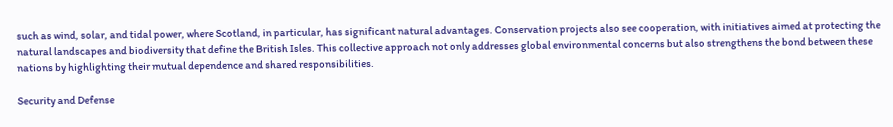such as wind, solar, and tidal power, where Scotland, in particular, has significant natural advantages. Conservation projects also see cooperation, with initiatives aimed at protecting the natural landscapes and biodiversity that define the British Isles. This collective approach not only addresses global environmental concerns but also strengthens the bond between these nations by highlighting their mutual dependence and shared responsibilities.

Security and Defense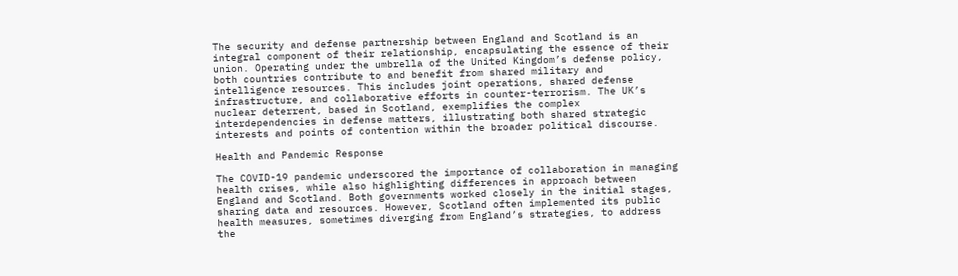The security and defense partnership between England and Scotland is an integral component of their relationship, encapsulating the essence of their union. Operating under the umbrella of the United Kingdom’s defense policy, both countries contribute to and benefit from shared military and intelligence resources. This includes joint operations, shared defense infrastructure, and collaborative efforts in counter-terrorism. The UK’s nuclear deterrent, based in Scotland, exemplifies the complex interdependencies in defense matters, illustrating both shared strategic interests and points of contention within the broader political discourse.

Health and Pandemic Response

The COVID-19 pandemic underscored the importance of collaboration in managing health crises, while also highlighting differences in approach between England and Scotland. Both governments worked closely in the initial stages, sharing data and resources. However, Scotland often implemented its public health measures, sometimes diverging from England’s strategies, to address the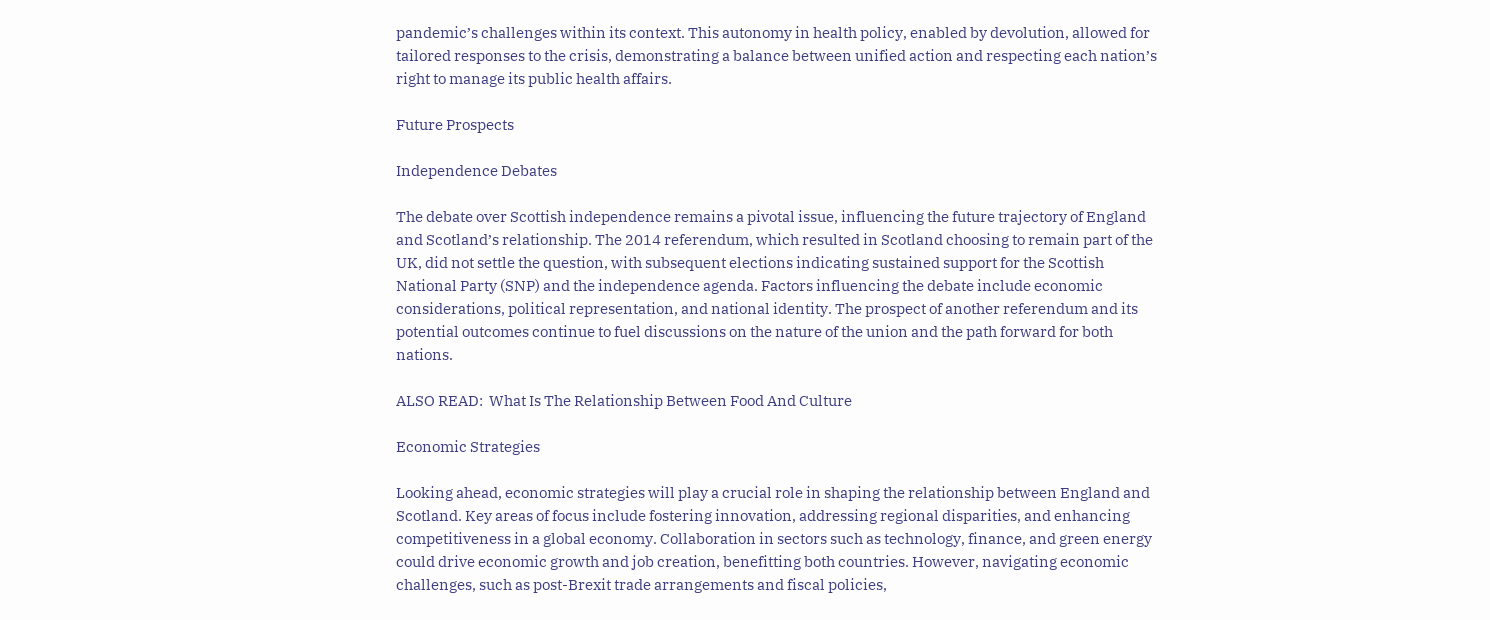pandemic’s challenges within its context. This autonomy in health policy, enabled by devolution, allowed for tailored responses to the crisis, demonstrating a balance between unified action and respecting each nation’s right to manage its public health affairs.

Future Prospects

Independence Debates

The debate over Scottish independence remains a pivotal issue, influencing the future trajectory of England and Scotland’s relationship. The 2014 referendum, which resulted in Scotland choosing to remain part of the UK, did not settle the question, with subsequent elections indicating sustained support for the Scottish National Party (SNP) and the independence agenda. Factors influencing the debate include economic considerations, political representation, and national identity. The prospect of another referendum and its potential outcomes continue to fuel discussions on the nature of the union and the path forward for both nations.

ALSO READ:  What Is The Relationship Between Food And Culture

Economic Strategies

Looking ahead, economic strategies will play a crucial role in shaping the relationship between England and Scotland. Key areas of focus include fostering innovation, addressing regional disparities, and enhancing competitiveness in a global economy. Collaboration in sectors such as technology, finance, and green energy could drive economic growth and job creation, benefitting both countries. However, navigating economic challenges, such as post-Brexit trade arrangements and fiscal policies,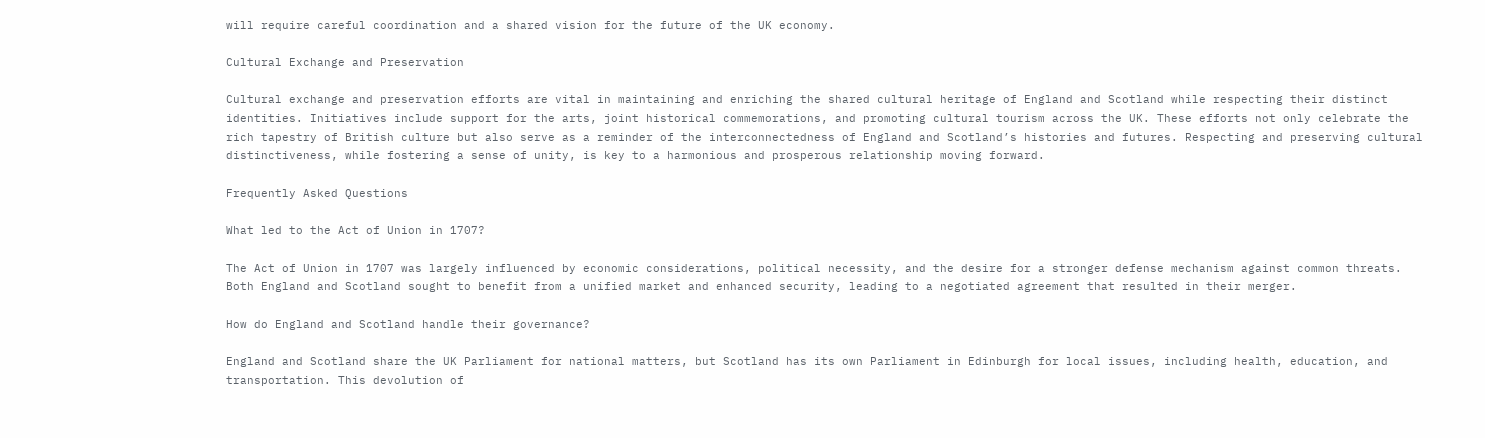will require careful coordination and a shared vision for the future of the UK economy.

Cultural Exchange and Preservation

Cultural exchange and preservation efforts are vital in maintaining and enriching the shared cultural heritage of England and Scotland while respecting their distinct identities. Initiatives include support for the arts, joint historical commemorations, and promoting cultural tourism across the UK. These efforts not only celebrate the rich tapestry of British culture but also serve as a reminder of the interconnectedness of England and Scotland’s histories and futures. Respecting and preserving cultural distinctiveness, while fostering a sense of unity, is key to a harmonious and prosperous relationship moving forward.

Frequently Asked Questions

What led to the Act of Union in 1707?

The Act of Union in 1707 was largely influenced by economic considerations, political necessity, and the desire for a stronger defense mechanism against common threats. Both England and Scotland sought to benefit from a unified market and enhanced security, leading to a negotiated agreement that resulted in their merger.

How do England and Scotland handle their governance?

England and Scotland share the UK Parliament for national matters, but Scotland has its own Parliament in Edinburgh for local issues, including health, education, and transportation. This devolution of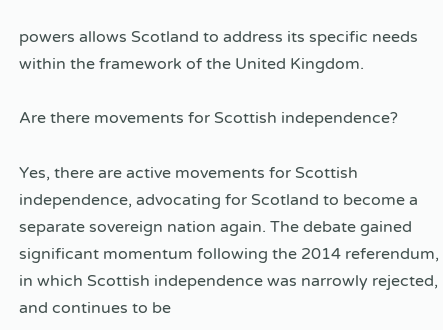powers allows Scotland to address its specific needs within the framework of the United Kingdom.

Are there movements for Scottish independence?

Yes, there are active movements for Scottish independence, advocating for Scotland to become a separate sovereign nation again. The debate gained significant momentum following the 2014 referendum, in which Scottish independence was narrowly rejected, and continues to be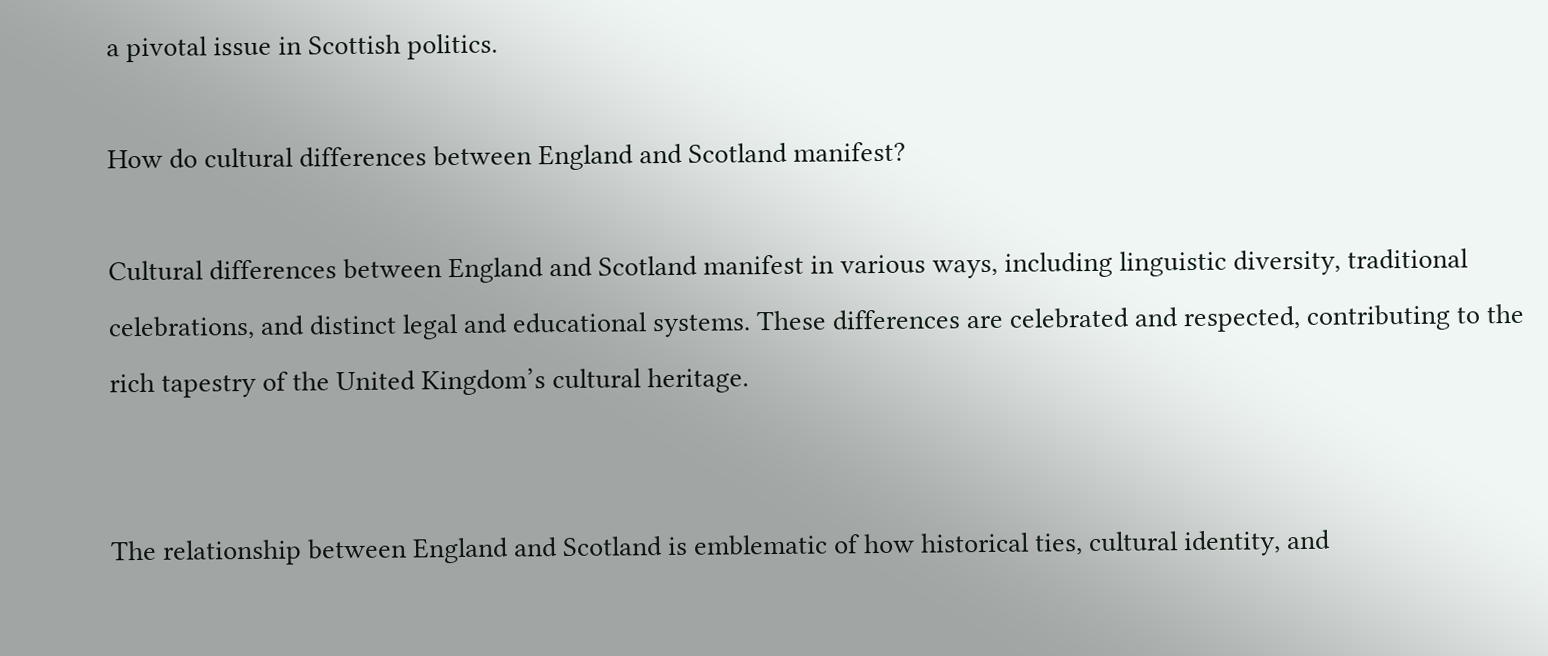a pivotal issue in Scottish politics.

How do cultural differences between England and Scotland manifest?

Cultural differences between England and Scotland manifest in various ways, including linguistic diversity, traditional celebrations, and distinct legal and educational systems. These differences are celebrated and respected, contributing to the rich tapestry of the United Kingdom’s cultural heritage.


The relationship between England and Scotland is emblematic of how historical ties, cultural identity, and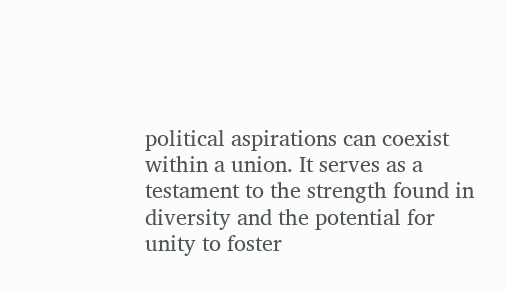political aspirations can coexist within a union. It serves as a testament to the strength found in diversity and the potential for unity to foster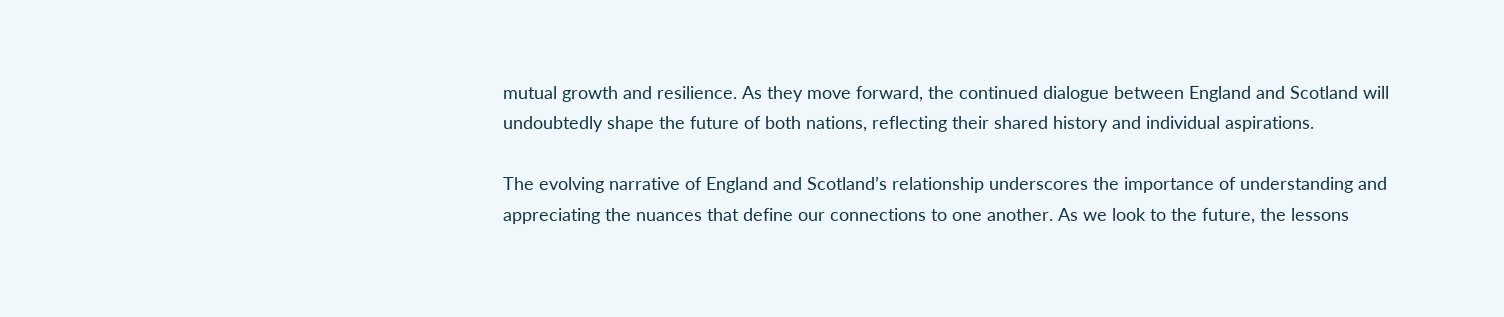mutual growth and resilience. As they move forward, the continued dialogue between England and Scotland will undoubtedly shape the future of both nations, reflecting their shared history and individual aspirations.

The evolving narrative of England and Scotland’s relationship underscores the importance of understanding and appreciating the nuances that define our connections to one another. As we look to the future, the lessons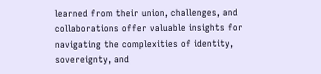learned from their union, challenges, and collaborations offer valuable insights for navigating the complexities of identity, sovereignty, and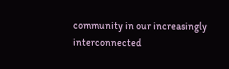community in our increasingly interconnected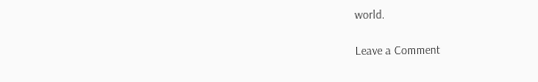world.

Leave a Comment